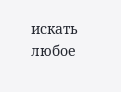искать любое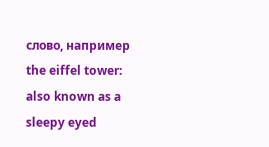слово, например the eiffel tower:
also known as a sleepy eyed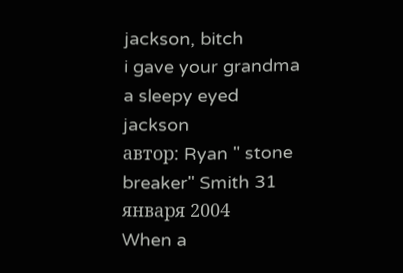jackson, bitch
i gave your grandma a sleepy eyed jackson
автор: Ryan " stone breaker" Smith 31 января 2004
When a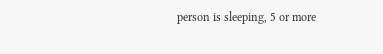person is sleeping, 5 or more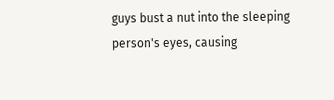guys bust a nut into the sleeping person's eyes, causing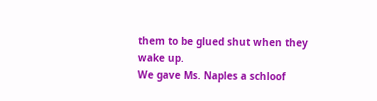them to be glued shut when they wake up.
We gave Ms. Naples a schloof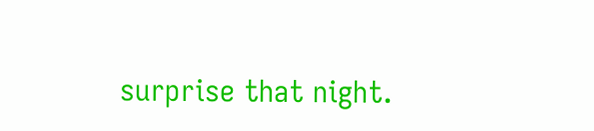surprise that night.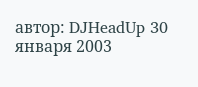автор: DJHeadUp 30 января 2003